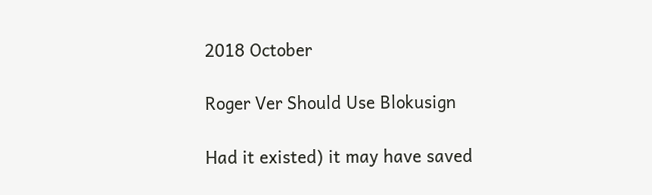2018 October

Roger Ver Should Use Blokusign

Had it existed) it may have saved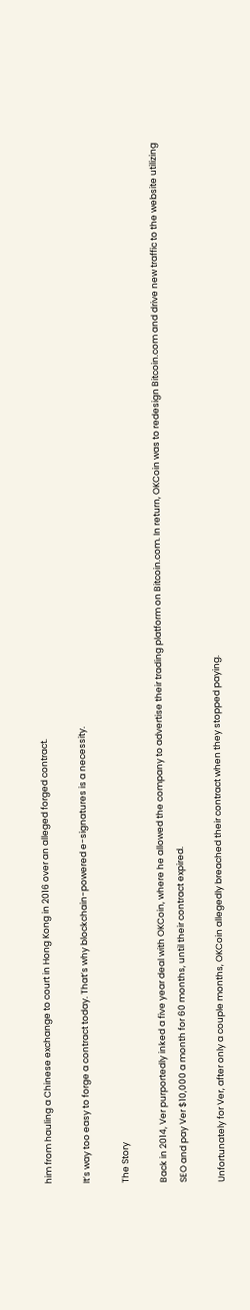him from hauling a Chinese exchange to court in Hong Kong in 2016 over an alleged forged contract.

It’s way too easy to forge a contract today. That’s why blockchain-powered e-signatures is a necessity.

The Story

Back in 2014, Ver purportedly inked a five year deal with OKCoin, where he allowed the company to advertise their trading platform on Bitcoin.com. In return, OKCoin was to redesign Bitcoin.com and drive new traffic to the website utilizing SEO and pay Ver $10,000 a month for 60 months, until their contract expired.

Unfortunately for Ver, after only a couple months, OKCoin allegedly breached their contract when they stopped paying.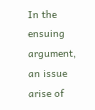In the ensuing argument, an issue arise of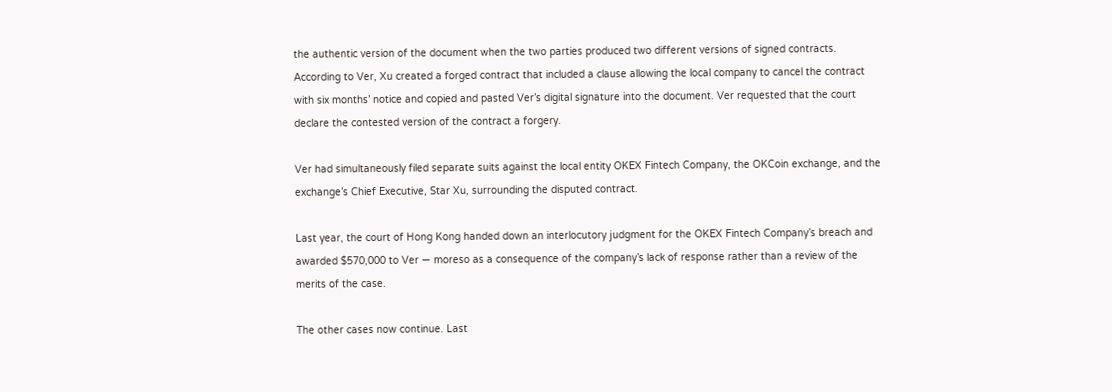the authentic version of the document when the two parties produced two different versions of signed contracts. According to Ver, Xu created a forged contract that included a clause allowing the local company to cancel the contract with six months’ notice and copied and pasted Ver’s digital signature into the document. Ver requested that the court declare the contested version of the contract a forgery.

Ver had simultaneously filed separate suits against the local entity OKEX Fintech Company, the OKCoin exchange, and the exchange’s Chief Executive, Star Xu, surrounding the disputed contract.

Last year, the court of Hong Kong handed down an interlocutory judgment for the OKEX Fintech Company’s breach and awarded $570,000 to Ver — moreso as a consequence of the company’s lack of response rather than a review of the merits of the case.

The other cases now continue. Last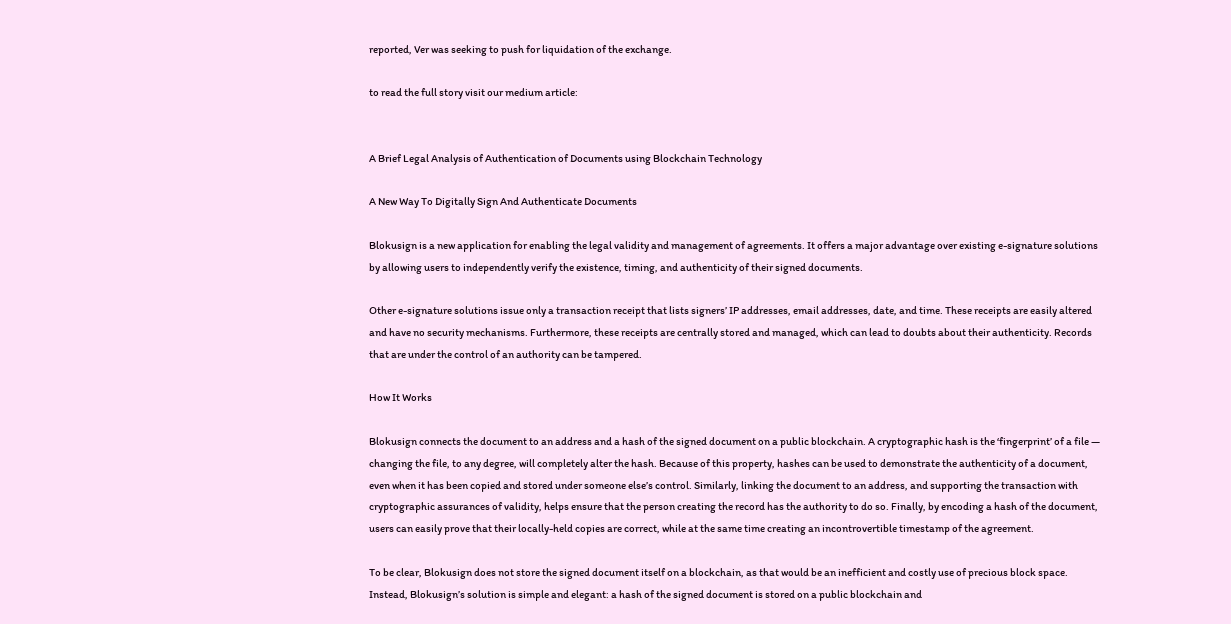reported, Ver was seeking to push for liquidation of the exchange.

to read the full story visit our medium article:


A Brief Legal Analysis of Authentication of Documents using Blockchain Technology

A New Way To Digitally Sign And Authenticate Documents

Blokusign is a new application for enabling the legal validity and management of agreements. It offers a major advantage over existing e-signature solutions by allowing users to independently verify the existence, timing, and authenticity of their signed documents.

Other e-signature solutions issue only a transaction receipt that lists signers’ IP addresses, email addresses, date, and time. These receipts are easily altered and have no security mechanisms. Furthermore, these receipts are centrally stored and managed, which can lead to doubts about their authenticity. Records that are under the control of an authority can be tampered.

How It Works

Blokusign connects the document to an address and a hash of the signed document on a public blockchain. A cryptographic hash is the ‘fingerprint’ of a file — changing the file, to any degree, will completely alter the hash. Because of this property, hashes can be used to demonstrate the authenticity of a document, even when it has been copied and stored under someone else’s control. Similarly, linking the document to an address, and supporting the transaction with cryptographic assurances of validity, helps ensure that the person creating the record has the authority to do so. Finally, by encoding a hash of the document, users can easily prove that their locally-held copies are correct, while at the same time creating an incontrovertible timestamp of the agreement.

To be clear, Blokusign does not store the signed document itself on a blockchain, as that would be an inefficient and costly use of precious block space. Instead, Blokusign’s solution is simple and elegant: a hash of the signed document is stored on a public blockchain and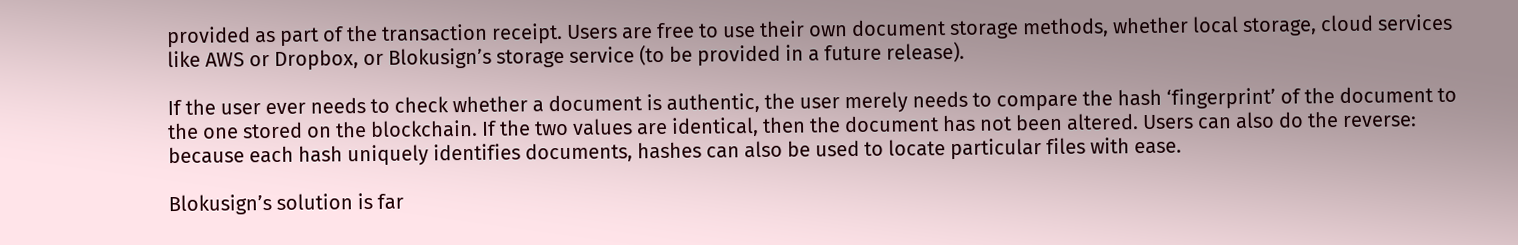provided as part of the transaction receipt. Users are free to use their own document storage methods, whether local storage, cloud services like AWS or Dropbox, or Blokusign’s storage service (to be provided in a future release).

If the user ever needs to check whether a document is authentic, the user merely needs to compare the hash ‘fingerprint’ of the document to the one stored on the blockchain. If the two values are identical, then the document has not been altered. Users can also do the reverse: because each hash uniquely identifies documents, hashes can also be used to locate particular files with ease.

Blokusign’s solution is far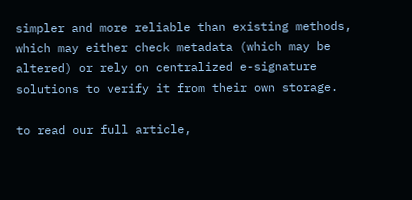simpler and more reliable than existing methods, which may either check metadata (which may be altered) or rely on centralized e-signature solutions to verify it from their own storage.

to read our full article,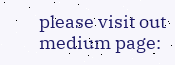please visit out medium page: